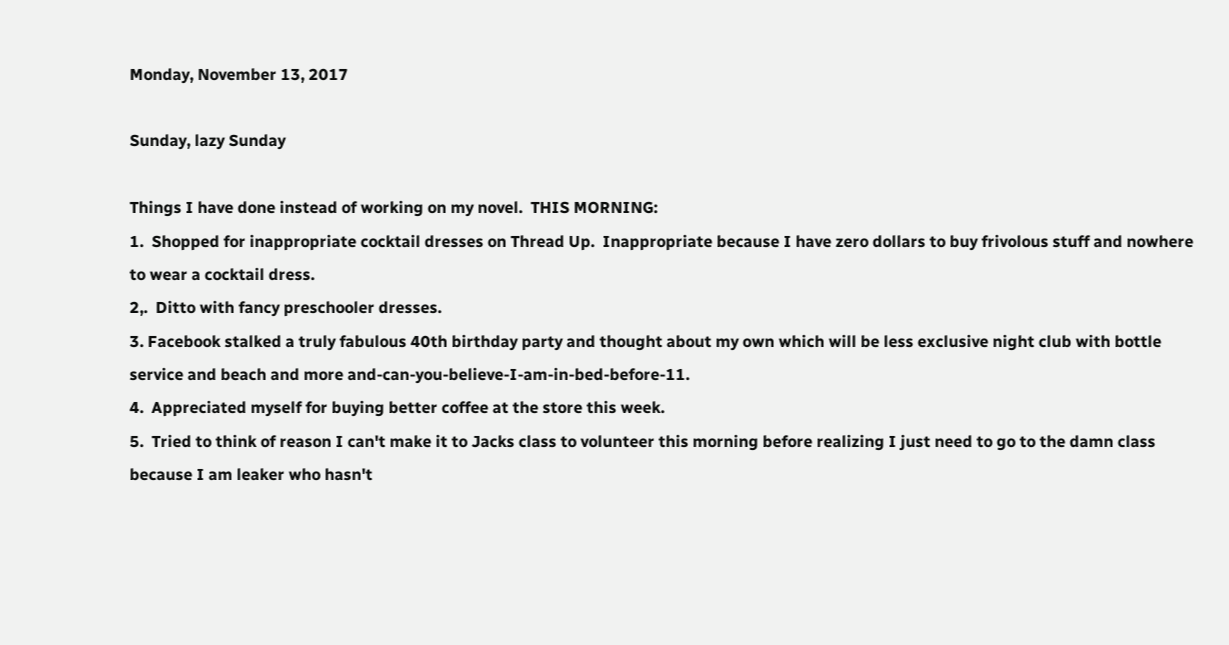Monday, November 13, 2017

Sunday, lazy Sunday

Things I have done instead of working on my novel.  THIS MORNING:
1.  Shopped for inappropriate cocktail dresses on Thread Up.  Inappropriate because I have zero dollars to buy frivolous stuff and nowhere to wear a cocktail dress.
2,.  Ditto with fancy preschooler dresses.
3. Facebook stalked a truly fabulous 40th birthday party and thought about my own which will be less exclusive night club with bottle service and beach and more and-can-you-believe-I-am-in-bed-before-11.
4.  Appreciated myself for buying better coffee at the store this week.
5.  Tried to think of reason I can't make it to Jacks class to volunteer this morning before realizing I just need to go to the damn class because I am leaker who hasn't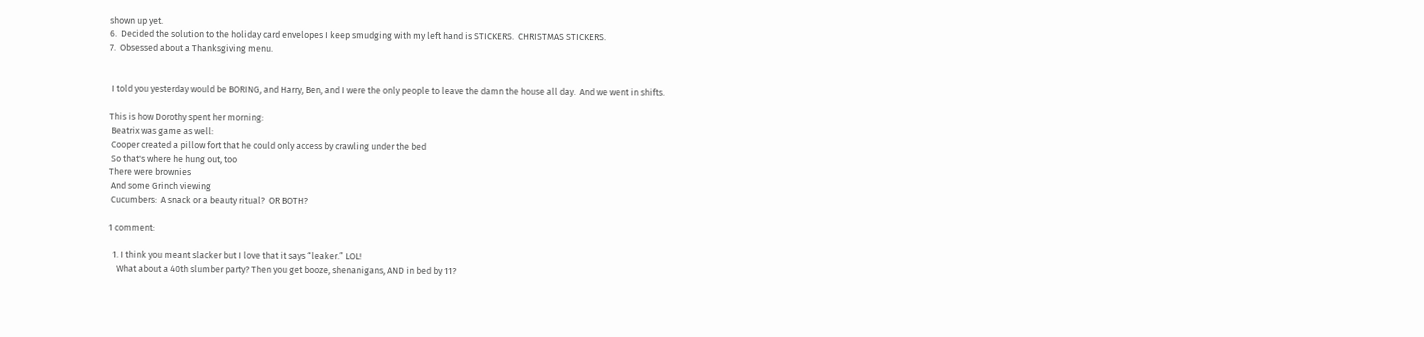shown up yet.
6.  Decided the solution to the holiday card envelopes I keep smudging with my left hand is STICKERS.  CHRISTMAS STICKERS.
7.  Obsessed about a Thanksgiving menu.


 I told you yesterday would be BORING, and Harry, Ben, and I were the only people to leave the damn the house all day.  And we went in shifts.

This is how Dorothy spent her morning:
 Beatrix was game as well:
 Cooper created a pillow fort that he could only access by crawling under the bed
 So that's where he hung out, too
There were brownies
 And some Grinch viewing
 Cucumbers:  A snack or a beauty ritual?  OR BOTH?

1 comment:

  1. I think you meant slacker but I love that it says “leaker.” LOL!
    What about a 40th slumber party? Then you get booze, shenanigans, AND in bed by 11?